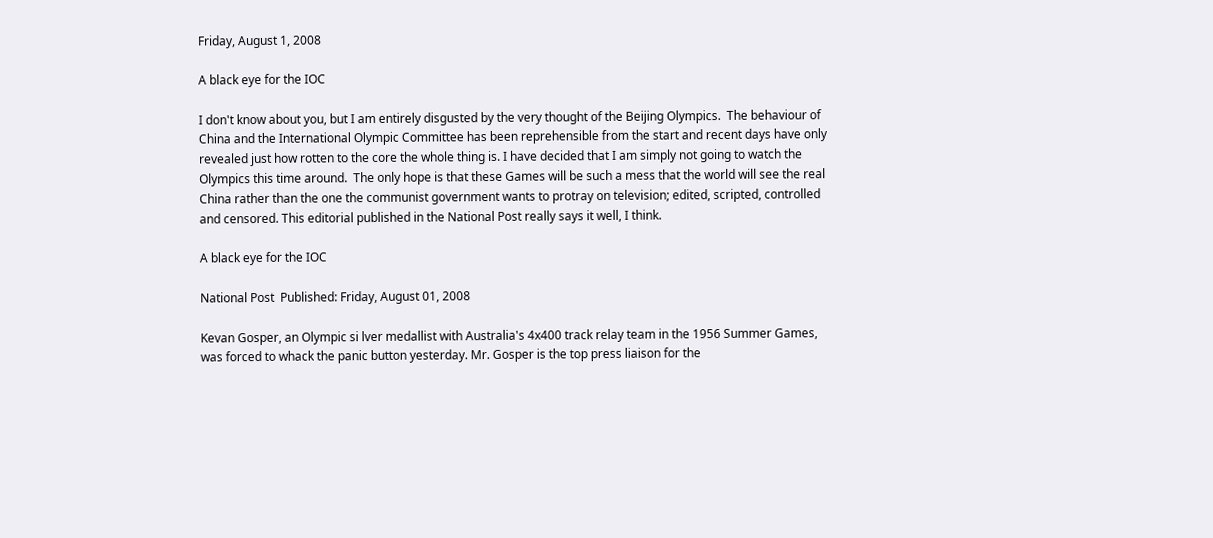Friday, August 1, 2008

A black eye for the IOC

I don't know about you, but I am entirely disgusted by the very thought of the Beijing Olympics.  The behaviour of China and the International Olympic Committee has been reprehensible from the start and recent days have only revealed just how rotten to the core the whole thing is. I have decided that I am simply not going to watch the Olympics this time around.  The only hope is that these Games will be such a mess that the world will see the real China rather than the one the communist government wants to protray on television; edited, scripted, controlled and censored. This editorial published in the National Post really says it well, I think.

A black eye for the IOC

National Post  Published: Friday, August 01, 2008

Kevan Gosper, an Olympic si lver medallist with Australia's 4x400 track relay team in the 1956 Summer Games, was forced to whack the panic button yesterday. Mr. Gosper is the top press liaison for the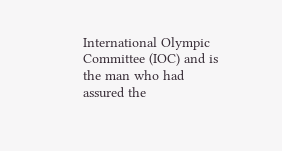International Olympic Committee (IOC) and is the man who had assured the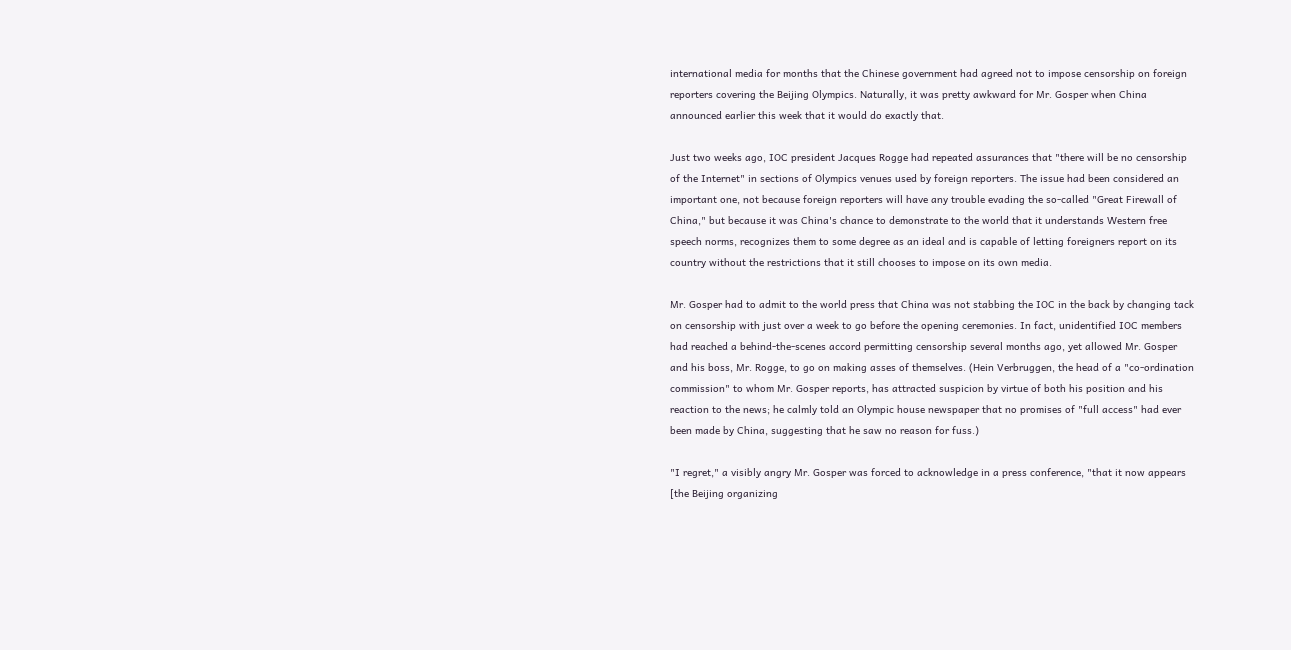international media for months that the Chinese government had agreed not to impose censorship on foreign reporters covering the Beijing Olympics. Naturally, it was pretty awkward for Mr. Gosper when China announced earlier this week that it would do exactly that.

Just two weeks ago, IOC president Jacques Rogge had repeated assurances that "there will be no censorship of the Internet" in sections of Olympics venues used by foreign reporters. The issue had been considered an important one, not because foreign reporters will have any trouble evading the so-called "Great Firewall of China," but because it was China's chance to demonstrate to the world that it understands Western free speech norms, recognizes them to some degree as an ideal and is capable of letting foreigners report on its country without the restrictions that it still chooses to impose on its own media.

Mr. Gosper had to admit to the world press that China was not stabbing the IOC in the back by changing tack on censorship with just over a week to go before the opening ceremonies. In fact, unidentified IOC members had reached a behind-the-scenes accord permitting censorship several months ago, yet allowed Mr. Gosper and his boss, Mr. Rogge, to go on making asses of themselves. (Hein Verbruggen, the head of a "co-ordination commission" to whom Mr. Gosper reports, has attracted suspicion by virtue of both his position and his reaction to the news; he calmly told an Olympic house newspaper that no promises of "full access" had ever been made by China, suggesting that he saw no reason for fuss.)

"I regret," a visibly angry Mr. Gosper was forced to acknowledge in a press conference, "that it now appears [the Beijing organizing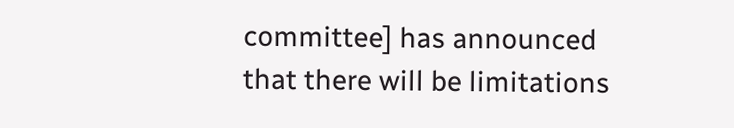committee] has announced that there will be limitations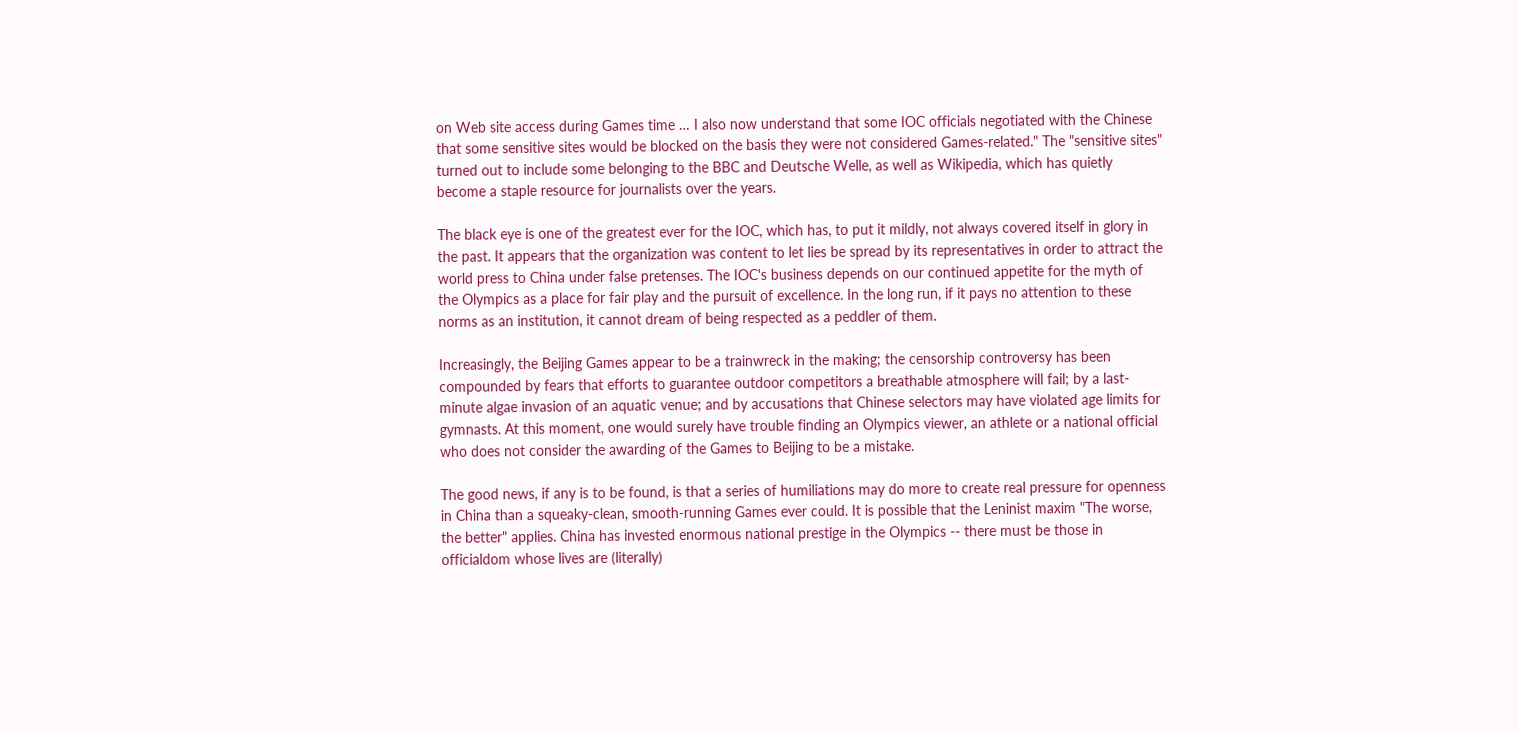on Web site access during Games time … I also now understand that some IOC officials negotiated with the Chinese that some sensitive sites would be blocked on the basis they were not considered Games-related." The "sensitive sites" turned out to include some belonging to the BBC and Deutsche Welle, as well as Wikipedia, which has quietly become a staple resource for journalists over the years.

The black eye is one of the greatest ever for the IOC, which has, to put it mildly, not always covered itself in glory in the past. It appears that the organization was content to let lies be spread by its representatives in order to attract the world press to China under false pretenses. The IOC's business depends on our continued appetite for the myth of the Olympics as a place for fair play and the pursuit of excellence. In the long run, if it pays no attention to these norms as an institution, it cannot dream of being respected as a peddler of them.

Increasingly, the Beijing Games appear to be a trainwreck in the making; the censorship controversy has been compounded by fears that efforts to guarantee outdoor competitors a breathable atmosphere will fail; by a last-minute algae invasion of an aquatic venue; and by accusations that Chinese selectors may have violated age limits for gymnasts. At this moment, one would surely have trouble finding an Olympics viewer, an athlete or a national official who does not consider the awarding of the Games to Beijing to be a mistake.

The good news, if any is to be found, is that a series of humiliations may do more to create real pressure for openness in China than a squeaky-clean, smooth-running Games ever could. It is possible that the Leninist maxim "The worse, the better" applies. China has invested enormous national prestige in the Olympics -- there must be those in officialdom whose lives are (literally)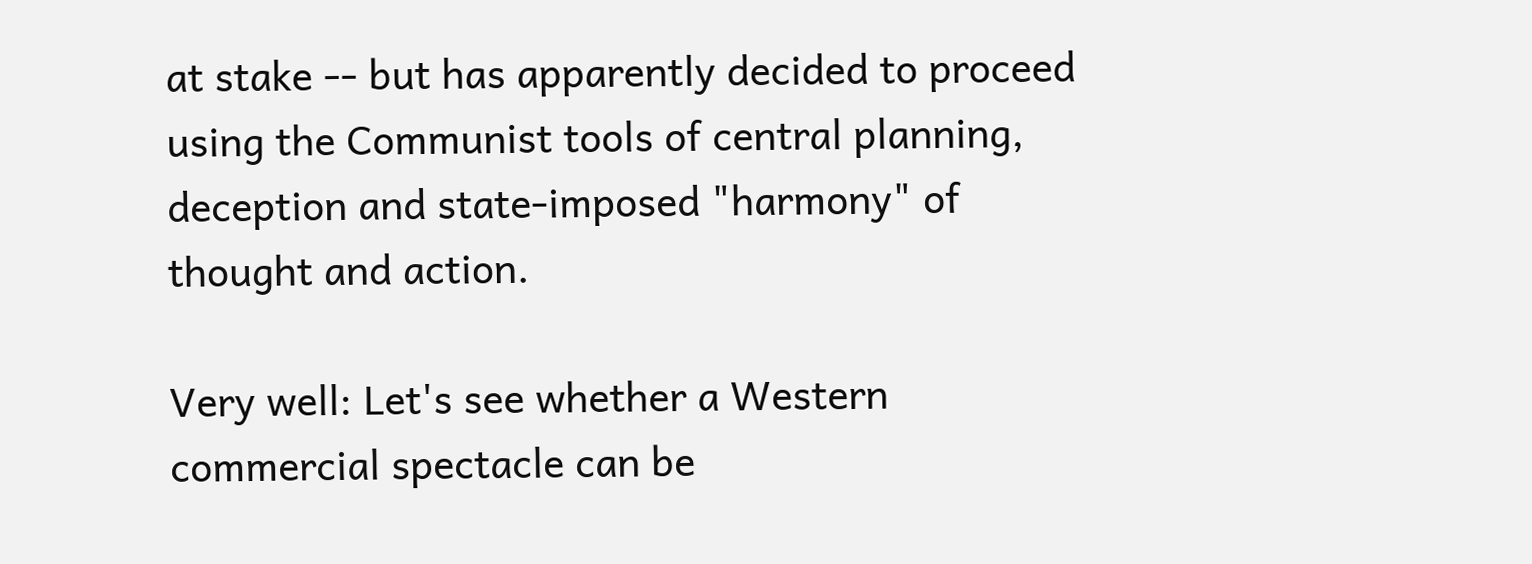at stake -- but has apparently decided to proceed using the Communist tools of central planning, deception and state-imposed "harmony" of thought and action.

Very well: Let's see whether a Western commercial spectacle can be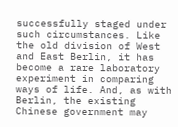successfully staged under such circumstances. Like the old division of West and East Berlin, it has become a rare laboratory experiment in comparing ways of life. And, as with Berlin, the existing Chinese government may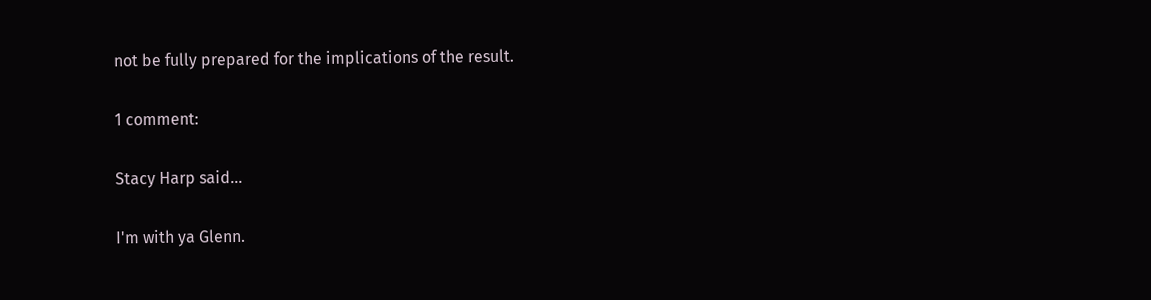not be fully prepared for the implications of the result.

1 comment:

Stacy Harp said...

I'm with ya Glenn.